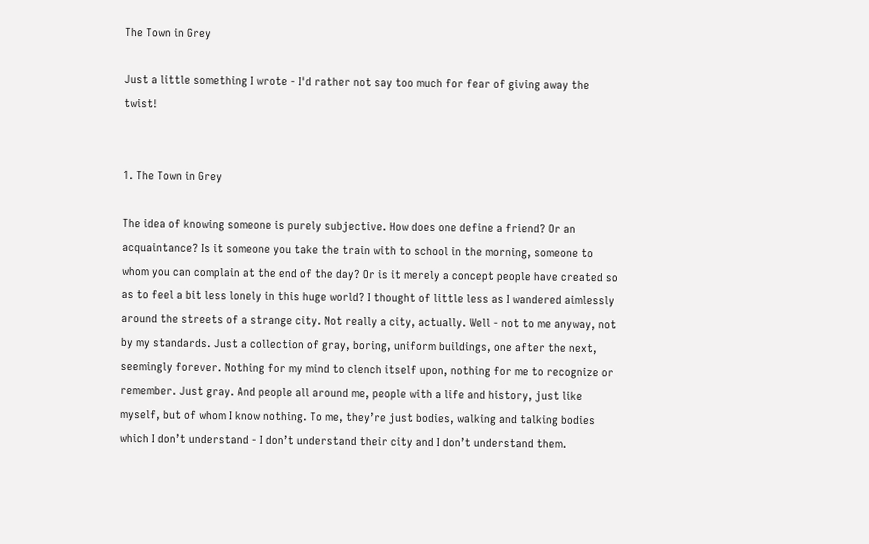The Town in Grey

Just a little something I wrote - I'd rather not say too much for fear of giving away the twist!


1. The Town in Grey

The idea of knowing someone is purely subjective. How does one define a friend? Or an acquaintance? Is it someone you take the train with to school in the morning, someone to whom you can complain at the end of the day? Or is it merely a concept people have created so as to feel a bit less lonely in this huge world? I thought of little less as I wandered aimlessly around the streets of a strange city. Not really a city, actually. Well - not to me anyway, not by my standards. Just a collection of gray, boring, uniform buildings, one after the next, seemingly forever. Nothing for my mind to clench itself upon, nothing for me to recognize or remember. Just gray. And people all around me, people with a life and history, just like myself, but of whom I know nothing. To me, they’re just bodies, walking and talking bodies which I don’t understand - I don’t understand their city and I don’t understand them.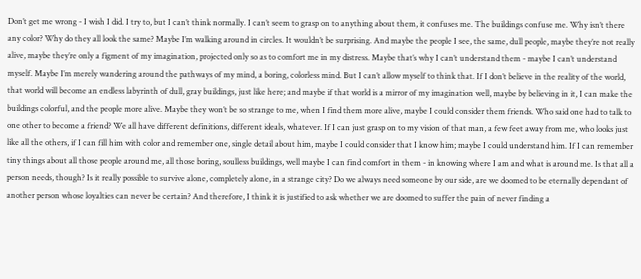Don’t get me wrong - I wish I did. I try to, but I can’t think normally. I can’t seem to grasp on to anything about them, it confuses me. The buildings confuse me. Why isn’t there any color? Why do they all look the same? Maybe I’m walking around in circles. It wouldn’t be surprising. And maybe the people I see, the same, dull people, maybe they’re not really alive, maybe they’re only a figment of my imagination, projected only so as to comfort me in my distress. Maybe that’s why I can’t understand them - maybe I can’t understand myself. Maybe I’m merely wandering around the pathways of my mind, a boring, colorless mind. But I can’t allow myself to think that. If I don’t believe in the reality of the world, that world will become an endless labyrinth of dull, gray buildings, just like here; and maybe if that world is a mirror of my imagination well, maybe by believing in it, I can make the buildings colorful, and the people more alive. Maybe they won’t be so strange to me, when I find them more alive, maybe I could consider them friends. Who said one had to talk to one other to become a friend? We all have different definitions, different ideals, whatever. If I can just grasp on to my vision of that man, a few feet away from me, who looks just like all the others, if I can fill him with color and remember one, single detail about him, maybe I could consider that I know him; maybe I could understand him. If I can remember tiny things about all those people around me, all those boring, soulless buildings, well maybe I can find comfort in them - in knowing where I am and what is around me. Is that all a person needs, though? Is it really possible to survive alone, completely alone, in a strange city? Do we always need someone by our side, are we doomed to be eternally dependant of another person whose loyalties can never be certain? And therefore, I think it is justified to ask whether we are doomed to suffer the pain of never finding a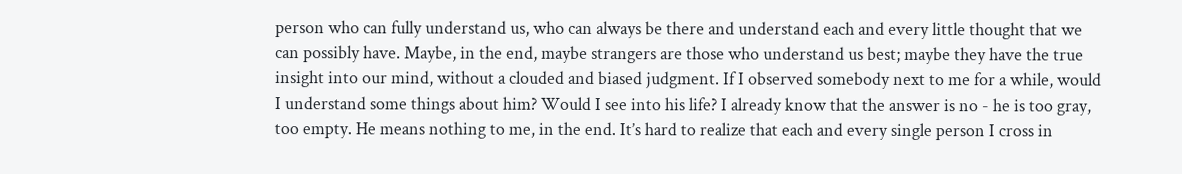person who can fully understand us, who can always be there and understand each and every little thought that we can possibly have. Maybe, in the end, maybe strangers are those who understand us best; maybe they have the true insight into our mind, without a clouded and biased judgment. If I observed somebody next to me for a while, would I understand some things about him? Would I see into his life? I already know that the answer is no - he is too gray, too empty. He means nothing to me, in the end. It’s hard to realize that each and every single person I cross in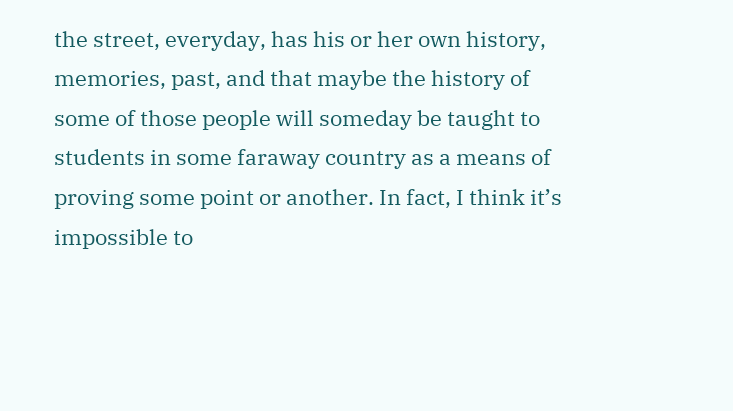the street, everyday, has his or her own history, memories, past, and that maybe the history of some of those people will someday be taught to students in some faraway country as a means of proving some point or another. In fact, I think it’s impossible to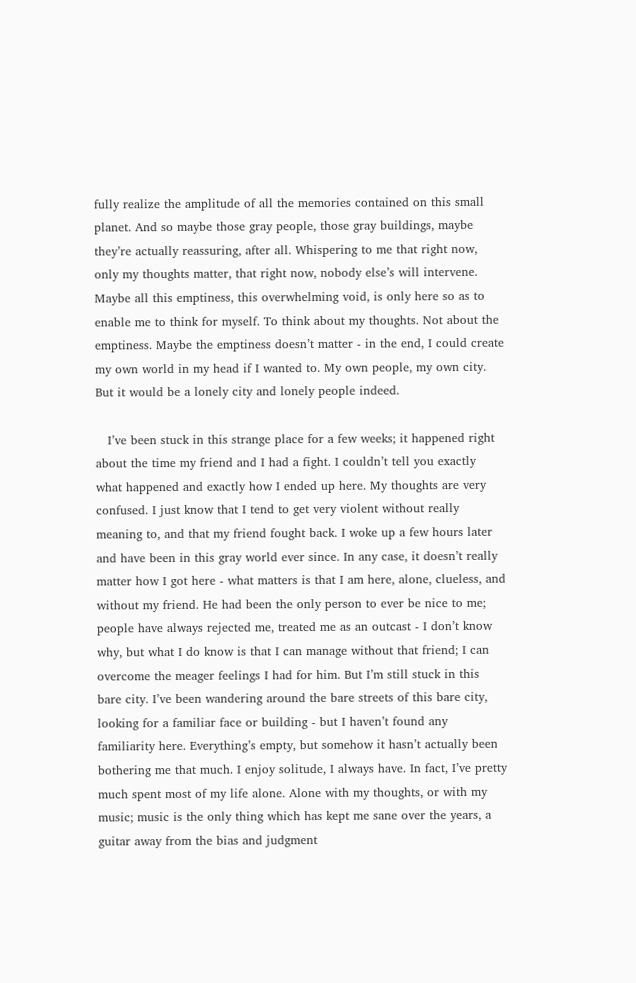fully realize the amplitude of all the memories contained on this small planet. And so maybe those gray people, those gray buildings, maybe they’re actually reassuring, after all. Whispering to me that right now, only my thoughts matter, that right now, nobody else’s will intervene. Maybe all this emptiness, this overwhelming void, is only here so as to enable me to think for myself. To think about my thoughts. Not about the emptiness. Maybe the emptiness doesn’t matter - in the end, I could create my own world in my head if I wanted to. My own people, my own city. But it would be a lonely city and lonely people indeed.

   I’ve been stuck in this strange place for a few weeks; it happened right about the time my friend and I had a fight. I couldn’t tell you exactly what happened and exactly how I ended up here. My thoughts are very confused. I just know that I tend to get very violent without really meaning to, and that my friend fought back. I woke up a few hours later and have been in this gray world ever since. In any case, it doesn’t really matter how I got here - what matters is that I am here, alone, clueless, and without my friend. He had been the only person to ever be nice to me; people have always rejected me, treated me as an outcast - I don’t know why, but what I do know is that I can manage without that friend; I can overcome the meager feelings I had for him. But I’m still stuck in this bare city. I’ve been wandering around the bare streets of this bare city, looking for a familiar face or building - but I haven’t found any familiarity here. Everything’s empty, but somehow it hasn’t actually been bothering me that much. I enjoy solitude, I always have. In fact, I’ve pretty much spent most of my life alone. Alone with my thoughts, or with my music; music is the only thing which has kept me sane over the years, a guitar away from the bias and judgment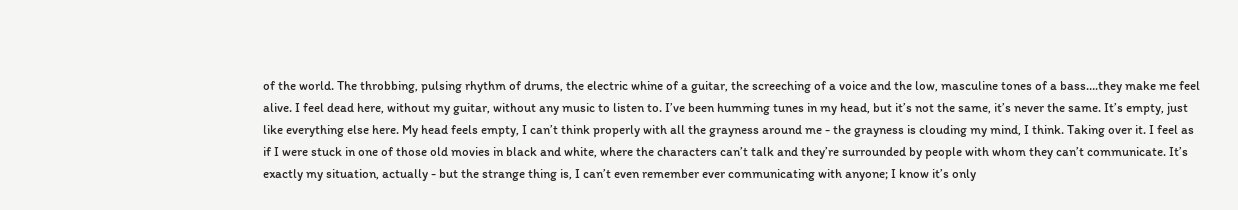of the world. The throbbing, pulsing rhythm of drums, the electric whine of a guitar, the screeching of a voice and the low, masculine tones of a bass….they make me feel alive. I feel dead here, without my guitar, without any music to listen to. I’ve been humming tunes in my head, but it’s not the same, it’s never the same. It’s empty, just like everything else here. My head feels empty, I can’t think properly with all the grayness around me - the grayness is clouding my mind, I think. Taking over it. I feel as if I were stuck in one of those old movies in black and white, where the characters can’t talk and they’re surrounded by people with whom they can’t communicate. It’s exactly my situation, actually - but the strange thing is, I can’t even remember ever communicating with anyone; I know it’s only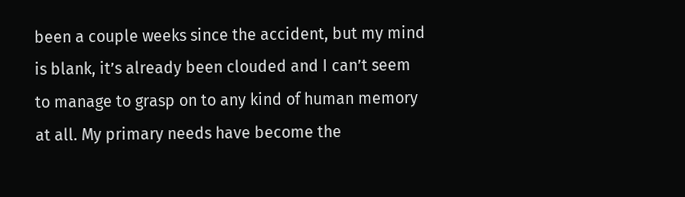been a couple weeks since the accident, but my mind is blank, it’s already been clouded and I can’t seem to manage to grasp on to any kind of human memory at all. My primary needs have become the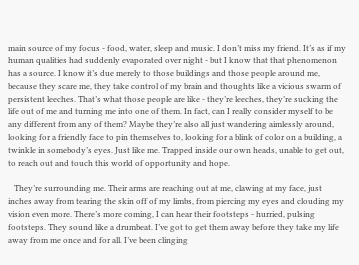main source of my focus - food, water, sleep and music. I don’t miss my friend. It’s as if my human qualities had suddenly evaporated over night - but I know that that phenomenon has a source. I know it’s due merely to those buildings and those people around me, because they scare me, they take control of my brain and thoughts like a vicious swarm of persistent leeches. That’s what those people are like - they’re leeches, they’re sucking the life out of me and turning me into one of them. In fact, can I really consider myself to be any different from any of them? Maybe they’re also all just wandering aimlessly around, looking for a friendly face to pin themselves to, looking for a blink of color on a building, a twinkle in somebody’s eyes. Just like me. Trapped inside our own heads, unable to get out, to reach out and touch this world of opportunity and hope.

   They’re surrounding me. Their arms are reaching out at me, clawing at my face, just inches away from tearing the skin off of my limbs, from piercing my eyes and clouding my vision even more. There’s more coming, I can hear their footsteps - hurried, pulsing footsteps. They sound like a drumbeat. I’ve got to get them away before they take my life away from me once and for all. I’ve been clinging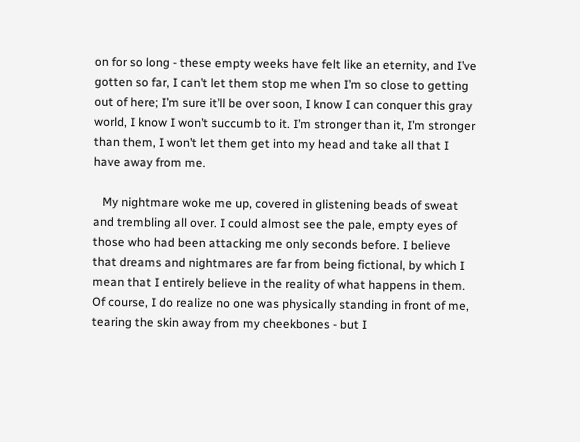on for so long - these empty weeks have felt like an eternity, and I’ve gotten so far, I can’t let them stop me when I’m so close to getting out of here; I’m sure it’ll be over soon, I know I can conquer this gray world, I know I won’t succumb to it. I’m stronger than it, I’m stronger than them, I won’t let them get into my head and take all that I have away from me.

   My nightmare woke me up, covered in glistening beads of sweat and trembling all over. I could almost see the pale, empty eyes of those who had been attacking me only seconds before. I believe that dreams and nightmares are far from being fictional, by which I mean that I entirely believe in the reality of what happens in them. Of course, I do realize no one was physically standing in front of me, tearing the skin away from my cheekbones - but I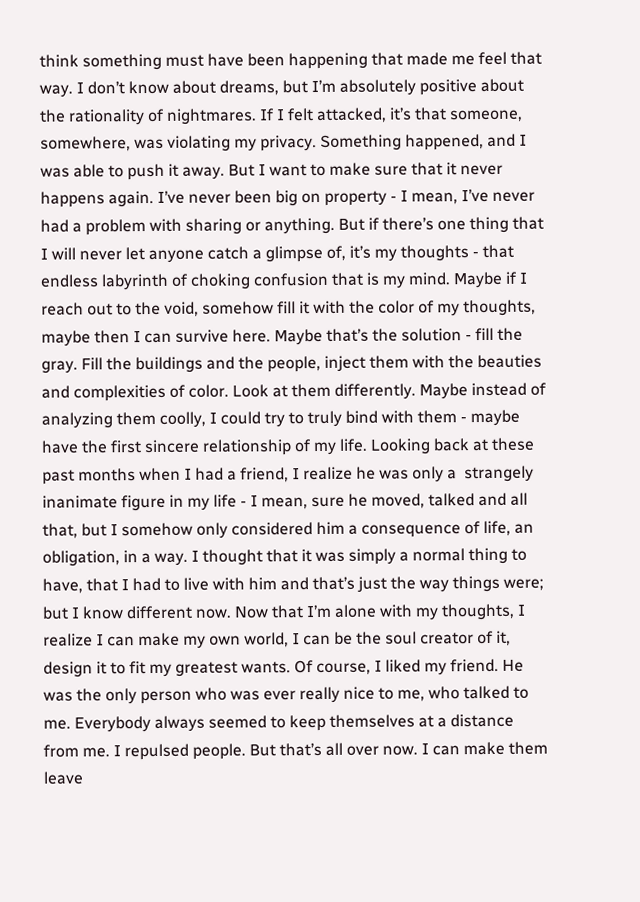think something must have been happening that made me feel that way. I don’t know about dreams, but I’m absolutely positive about the rationality of nightmares. If I felt attacked, it’s that someone, somewhere, was violating my privacy. Something happened, and I was able to push it away. But I want to make sure that it never happens again. I’ve never been big on property - I mean, I’ve never had a problem with sharing or anything. But if there’s one thing that I will never let anyone catch a glimpse of, it’s my thoughts - that endless labyrinth of choking confusion that is my mind. Maybe if I reach out to the void, somehow fill it with the color of my thoughts, maybe then I can survive here. Maybe that’s the solution - fill the gray. Fill the buildings and the people, inject them with the beauties and complexities of color. Look at them differently. Maybe instead of analyzing them coolly, I could try to truly bind with them - maybe have the first sincere relationship of my life. Looking back at these past months when I had a friend, I realize he was only a  strangely inanimate figure in my life - I mean, sure he moved, talked and all that, but I somehow only considered him a consequence of life, an obligation, in a way. I thought that it was simply a normal thing to have, that I had to live with him and that’s just the way things were; but I know different now. Now that I’m alone with my thoughts, I realize I can make my own world, I can be the soul creator of it, design it to fit my greatest wants. Of course, I liked my friend. He was the only person who was ever really nice to me, who talked to me. Everybody always seemed to keep themselves at a distance from me. I repulsed people. But that’s all over now. I can make them leave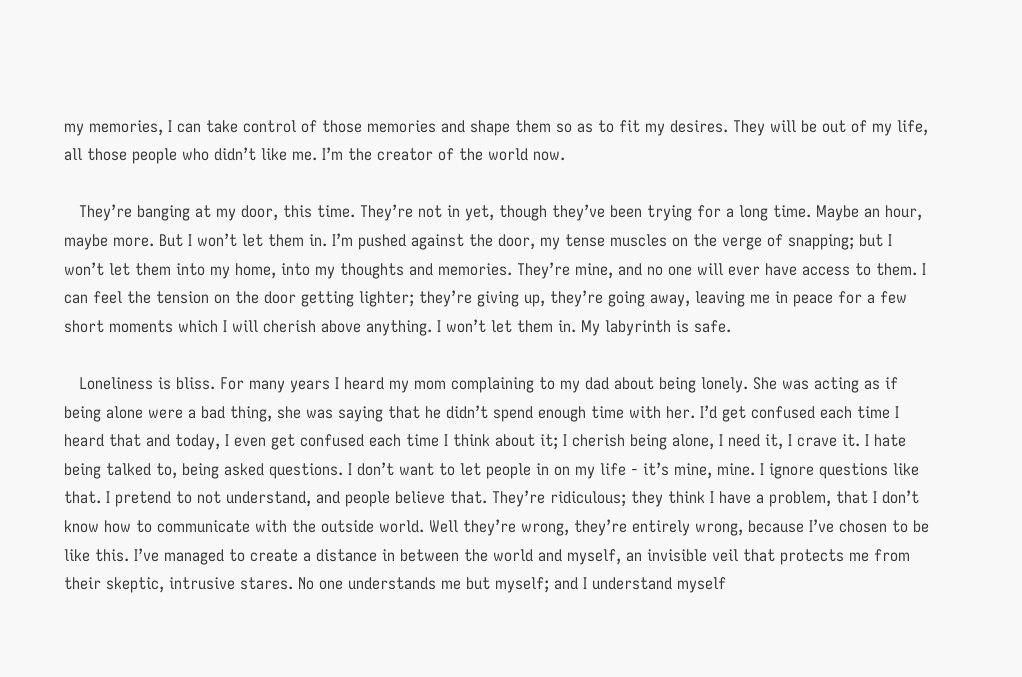my memories, I can take control of those memories and shape them so as to fit my desires. They will be out of my life, all those people who didn’t like me. I’m the creator of the world now.

   They’re banging at my door, this time. They’re not in yet, though they’ve been trying for a long time. Maybe an hour, maybe more. But I won’t let them in. I’m pushed against the door, my tense muscles on the verge of snapping; but I won’t let them into my home, into my thoughts and memories. They’re mine, and no one will ever have access to them. I can feel the tension on the door getting lighter; they’re giving up, they’re going away, leaving me in peace for a few short moments which I will cherish above anything. I won’t let them in. My labyrinth is safe.

   Loneliness is bliss. For many years I heard my mom complaining to my dad about being lonely. She was acting as if being alone were a bad thing, she was saying that he didn’t spend enough time with her. I’d get confused each time I heard that and today, I even get confused each time I think about it; I cherish being alone, I need it, I crave it. I hate being talked to, being asked questions. I don’t want to let people in on my life - it’s mine, mine. I ignore questions like that. I pretend to not understand, and people believe that. They’re ridiculous; they think I have a problem, that I don’t know how to communicate with the outside world. Well they’re wrong, they’re entirely wrong, because I’ve chosen to be like this. I’ve managed to create a distance in between the world and myself, an invisible veil that protects me from their skeptic, intrusive stares. No one understands me but myself; and I understand myself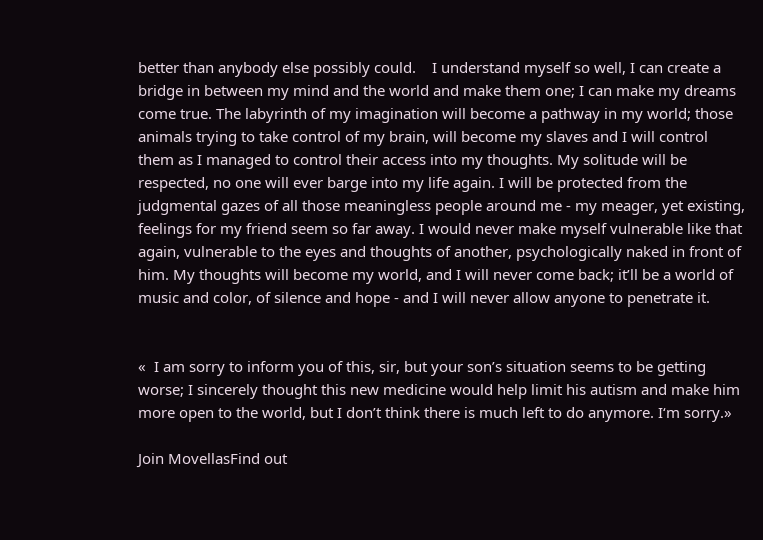better than anybody else possibly could.    I understand myself so well, I can create a bridge in between my mind and the world and make them one; I can make my dreams come true. The labyrinth of my imagination will become a pathway in my world; those animals trying to take control of my brain, will become my slaves and I will control them as I managed to control their access into my thoughts. My solitude will be respected, no one will ever barge into my life again. I will be protected from the judgmental gazes of all those meaningless people around me - my meager, yet existing, feelings for my friend seem so far away. I would never make myself vulnerable like that again, vulnerable to the eyes and thoughts of another, psychologically naked in front of him. My thoughts will become my world, and I will never come back; it’ll be a world of music and color, of silence and hope - and I will never allow anyone to penetrate it.


«  I am sorry to inform you of this, sir, but your son’s situation seems to be getting worse; I sincerely thought this new medicine would help limit his autism and make him more open to the world, but I don’t think there is much left to do anymore. I‘m sorry.»

Join MovellasFind out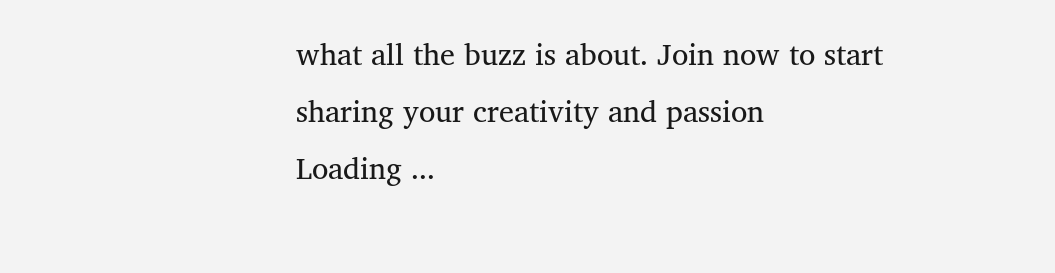what all the buzz is about. Join now to start sharing your creativity and passion
Loading ...